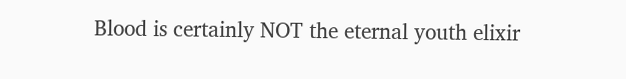Blood is certainly NOT the eternal youth elixir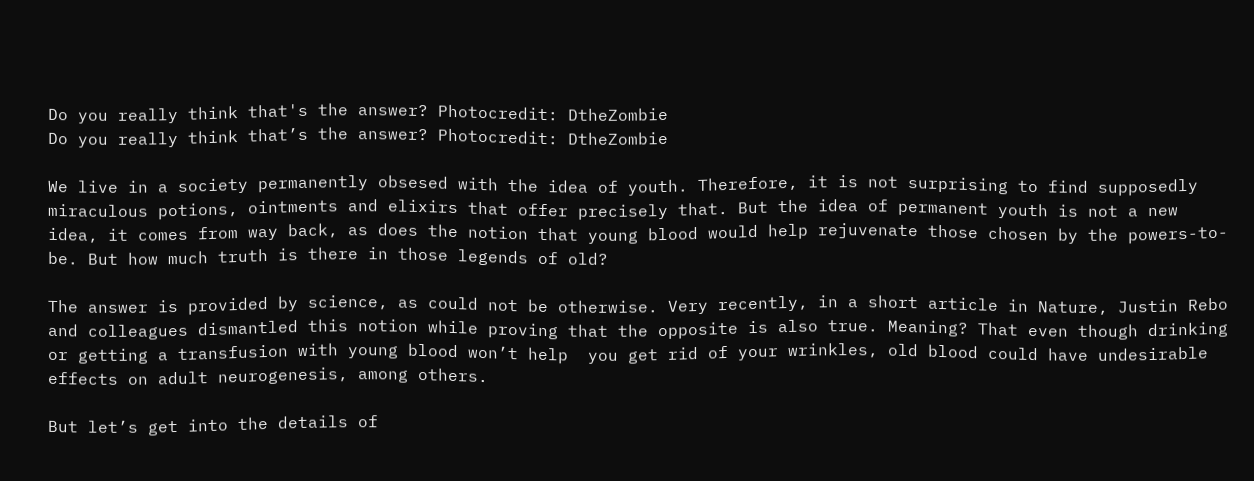Do you really think that's the answer? Photocredit: DtheZombie
Do you really think that’s the answer? Photocredit: DtheZombie

We live in a society permanently obsesed with the idea of youth. Therefore, it is not surprising to find supposedly miraculous potions, ointments and elixirs that offer precisely that. But the idea of permanent youth is not a new idea, it comes from way back, as does the notion that young blood would help rejuvenate those chosen by the powers-to-be. But how much truth is there in those legends of old?

The answer is provided by science, as could not be otherwise. Very recently, in a short article in Nature, Justin Rebo and colleagues dismantled this notion while proving that the opposite is also true. Meaning? That even though drinking or getting a transfusion with young blood won’t help  you get rid of your wrinkles, old blood could have undesirable effects on adult neurogenesis, among others.

But let’s get into the details of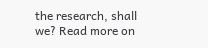the research, shall we? Read more on